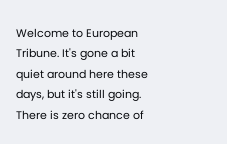Welcome to European Tribune. It's gone a bit quiet around here these days, but it's still going.
There is zero chance of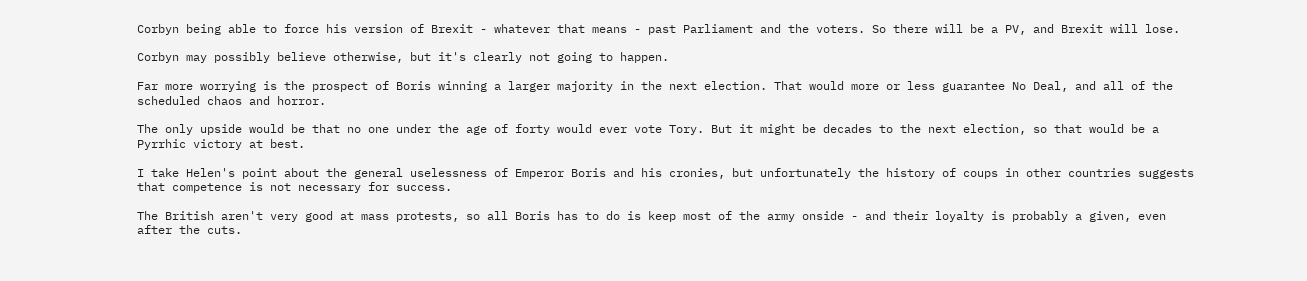Corbyn being able to force his version of Brexit - whatever that means - past Parliament and the voters. So there will be a PV, and Brexit will lose.

Corbyn may possibly believe otherwise, but it's clearly not going to happen.

Far more worrying is the prospect of Boris winning a larger majority in the next election. That would more or less guarantee No Deal, and all of the scheduled chaos and horror.

The only upside would be that no one under the age of forty would ever vote Tory. But it might be decades to the next election, so that would be a Pyrrhic victory at best.

I take Helen's point about the general uselessness of Emperor Boris and his cronies, but unfortunately the history of coups in other countries suggests that competence is not necessary for success.

The British aren't very good at mass protests, so all Boris has to do is keep most of the army onside - and their loyalty is probably a given, even after the cuts.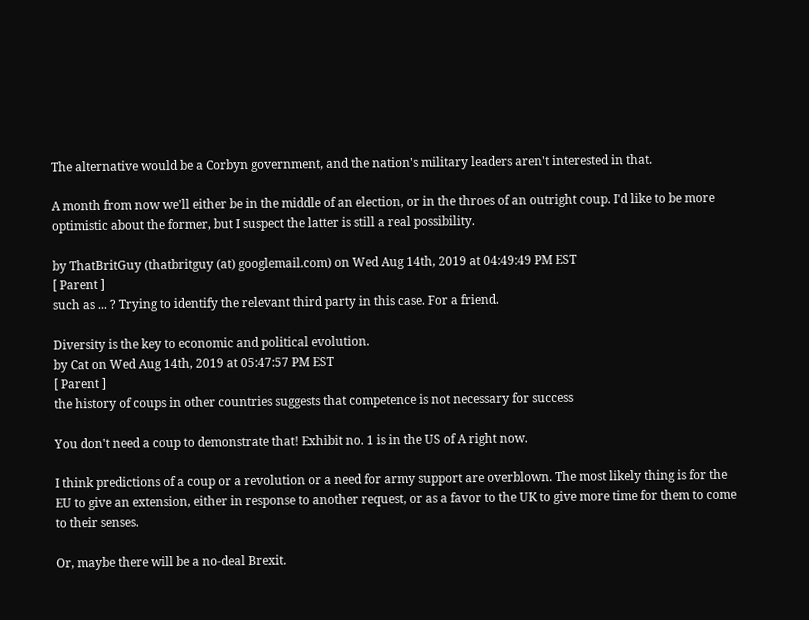The alternative would be a Corbyn government, and the nation's military leaders aren't interested in that.

A month from now we'll either be in the middle of an election, or in the throes of an outright coup. I'd like to be more optimistic about the former, but I suspect the latter is still a real possibility.

by ThatBritGuy (thatbritguy (at) googlemail.com) on Wed Aug 14th, 2019 at 04:49:49 PM EST
[ Parent ]
such as ... ? Trying to identify the relevant third party in this case. For a friend.

Diversity is the key to economic and political evolution.
by Cat on Wed Aug 14th, 2019 at 05:47:57 PM EST
[ Parent ]
the history of coups in other countries suggests that competence is not necessary for success

You don't need a coup to demonstrate that! Exhibit no. 1 is in the US of A right now.

I think predictions of a coup or a revolution or a need for army support are overblown. The most likely thing is for the EU to give an extension, either in response to another request, or as a favor to the UK to give more time for them to come to their senses.

Or, maybe there will be a no-deal Brexit.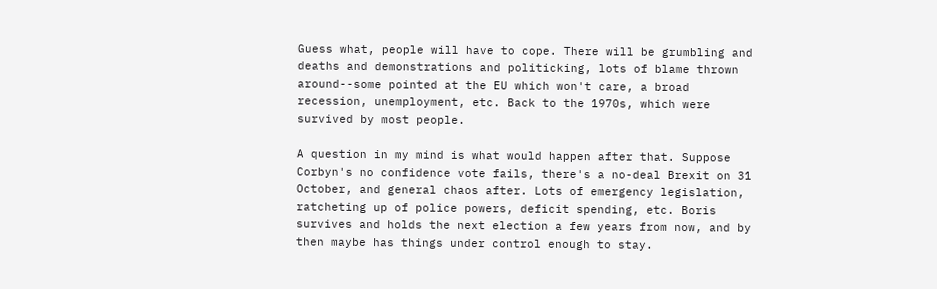Guess what, people will have to cope. There will be grumbling and deaths and demonstrations and politicking, lots of blame thrown around--some pointed at the EU which won't care, a broad recession, unemployment, etc. Back to the 1970s, which were survived by most people.

A question in my mind is what would happen after that. Suppose Corbyn's no confidence vote fails, there's a no-deal Brexit on 31 October, and general chaos after. Lots of emergency legislation, ratcheting up of police powers, deficit spending, etc. Boris survives and holds the next election a few years from now, and by then maybe has things under control enough to stay.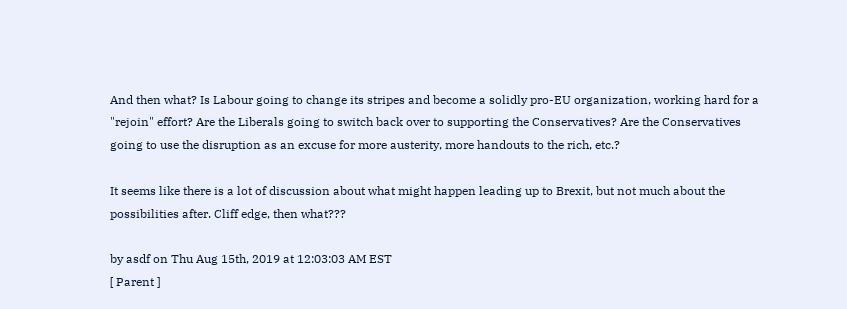And then what? Is Labour going to change its stripes and become a solidly pro-EU organization, working hard for a "rejoin" effort? Are the Liberals going to switch back over to supporting the Conservatives? Are the Conservatives going to use the disruption as an excuse for more austerity, more handouts to the rich, etc.?

It seems like there is a lot of discussion about what might happen leading up to Brexit, but not much about the possibilities after. Cliff edge, then what???

by asdf on Thu Aug 15th, 2019 at 12:03:03 AM EST
[ Parent ]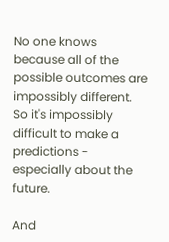No one knows because all of the possible outcomes are impossibly different. So it's impossibly difficult to make a predictions - especially about the future.

And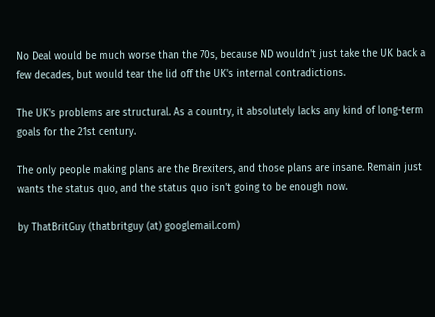No Deal would be much worse than the 70s, because ND wouldn't just take the UK back a few decades, but would tear the lid off the UK's internal contradictions.

The UK's problems are structural. As a country, it absolutely lacks any kind of long-term goals for the 21st century.

The only people making plans are the Brexiters, and those plans are insane. Remain just wants the status quo, and the status quo isn't going to be enough now.

by ThatBritGuy (thatbritguy (at) googlemail.com)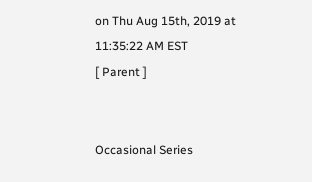on Thu Aug 15th, 2019 at 11:35:22 AM EST
[ Parent ]


Occasional Series